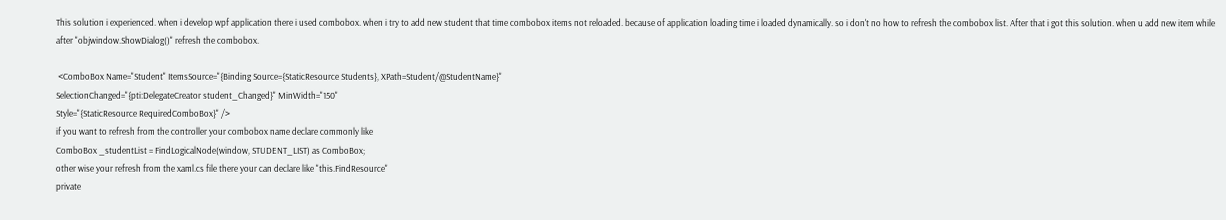This solution i experienced. when i develop wpf application there i used combobox. when i try to add new student that time combobox items not reloaded. because of application loading time i loaded dynamically. so i don't no how to refresh the combobox list. After that i got this solution. when u add new item while after "objwindow.ShowDialog()" refresh the combobox.

 <ComboBox Name="Student" ItemsSource="{Binding Source={StaticResource Students}, XPath=Student/@StudentName}"
SelectionChanged="{pti:DelegateCreator student_Changed}" MinWidth="150"
Style="{StaticResource RequiredComboBox}" />
if you want to refresh from the controller your combobox name declare commonly like
ComboBox _studentList = FindLogicalNode(window, STUDENT_LIST) as ComboBox;
other wise your refresh from the xaml.cs file there your can declare like "this.FindResource"
private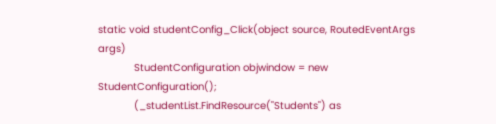static void studentConfig_Click(object source, RoutedEventArgs args)
            StudentConfiguration objwindow = new StudentConfiguration();
            (_studentList.FindResource("Students") as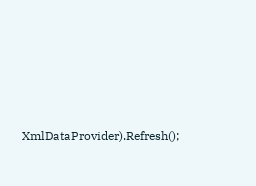XmlDataProvider).Refresh();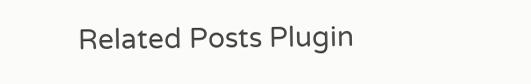Related Posts Plugin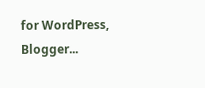for WordPress, Blogger...